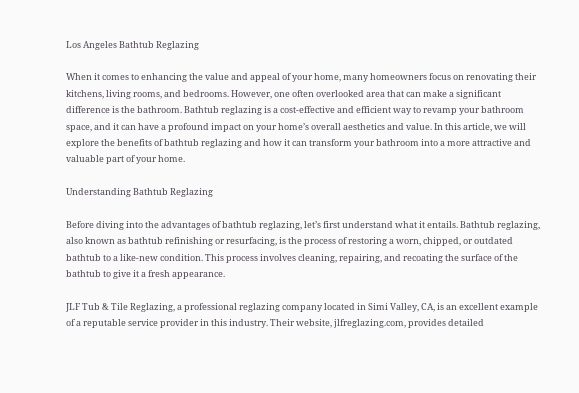Los Angeles Bathtub Reglazing

When it comes to enhancing the value and appeal of your home, many homeowners focus on renovating their kitchens, living rooms, and bedrooms. However, one often overlooked area that can make a significant difference is the bathroom. Bathtub reglazing is a cost-effective and efficient way to revamp your bathroom space, and it can have a profound impact on your home’s overall aesthetics and value. In this article, we will explore the benefits of bathtub reglazing and how it can transform your bathroom into a more attractive and valuable part of your home.

Understanding Bathtub Reglazing

Before diving into the advantages of bathtub reglazing, let’s first understand what it entails. Bathtub reglazing, also known as bathtub refinishing or resurfacing, is the process of restoring a worn, chipped, or outdated bathtub to a like-new condition. This process involves cleaning, repairing, and recoating the surface of the bathtub to give it a fresh appearance.

JLF Tub & Tile Reglazing, a professional reglazing company located in Simi Valley, CA, is an excellent example of a reputable service provider in this industry. Their website, jlfreglazing.com, provides detailed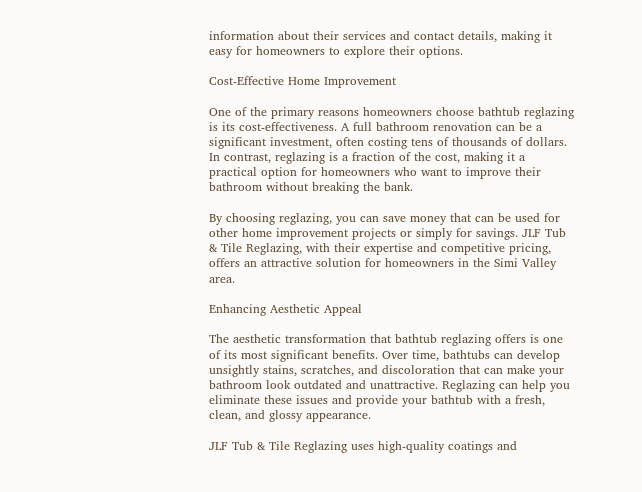information about their services and contact details, making it easy for homeowners to explore their options.

Cost-Effective Home Improvement

One of the primary reasons homeowners choose bathtub reglazing is its cost-effectiveness. A full bathroom renovation can be a significant investment, often costing tens of thousands of dollars. In contrast, reglazing is a fraction of the cost, making it a practical option for homeowners who want to improve their bathroom without breaking the bank.

By choosing reglazing, you can save money that can be used for other home improvement projects or simply for savings. JLF Tub & Tile Reglazing, with their expertise and competitive pricing, offers an attractive solution for homeowners in the Simi Valley area.

Enhancing Aesthetic Appeal

The aesthetic transformation that bathtub reglazing offers is one of its most significant benefits. Over time, bathtubs can develop unsightly stains, scratches, and discoloration that can make your bathroom look outdated and unattractive. Reglazing can help you eliminate these issues and provide your bathtub with a fresh, clean, and glossy appearance.

JLF Tub & Tile Reglazing uses high-quality coatings and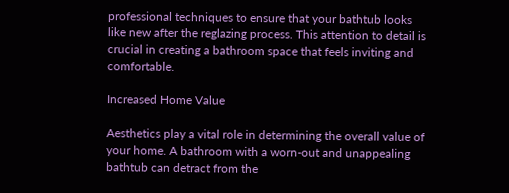professional techniques to ensure that your bathtub looks like new after the reglazing process. This attention to detail is crucial in creating a bathroom space that feels inviting and comfortable.

Increased Home Value

Aesthetics play a vital role in determining the overall value of your home. A bathroom with a worn-out and unappealing bathtub can detract from the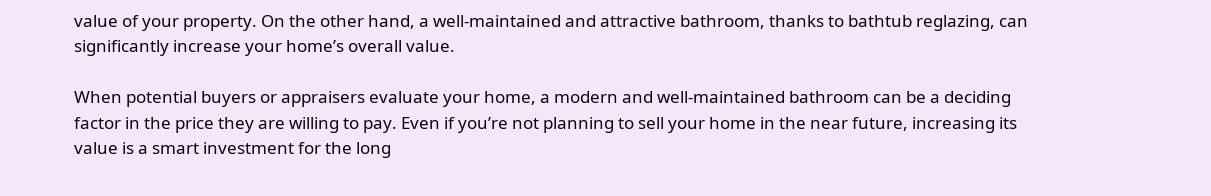value of your property. On the other hand, a well-maintained and attractive bathroom, thanks to bathtub reglazing, can significantly increase your home’s overall value.

When potential buyers or appraisers evaluate your home, a modern and well-maintained bathroom can be a deciding factor in the price they are willing to pay. Even if you’re not planning to sell your home in the near future, increasing its value is a smart investment for the long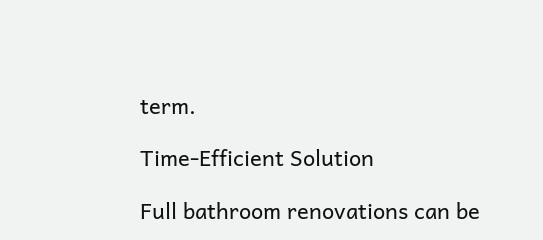term.

Time-Efficient Solution

Full bathroom renovations can be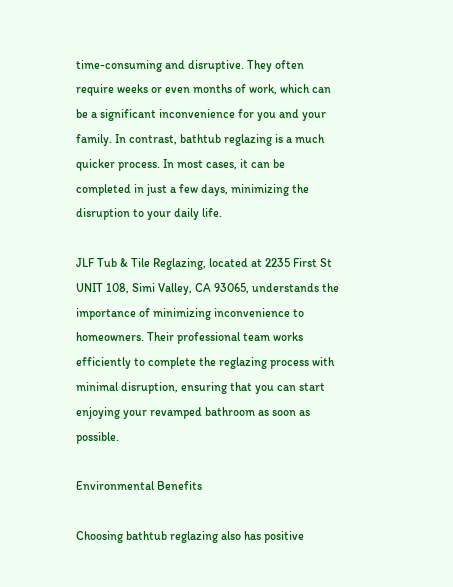time-consuming and disruptive. They often require weeks or even months of work, which can be a significant inconvenience for you and your family. In contrast, bathtub reglazing is a much quicker process. In most cases, it can be completed in just a few days, minimizing the disruption to your daily life.

JLF Tub & Tile Reglazing, located at 2235 First St UNIT 108, Simi Valley, CA 93065, understands the importance of minimizing inconvenience to homeowners. Their professional team works efficiently to complete the reglazing process with minimal disruption, ensuring that you can start enjoying your revamped bathroom as soon as possible.

Environmental Benefits

Choosing bathtub reglazing also has positive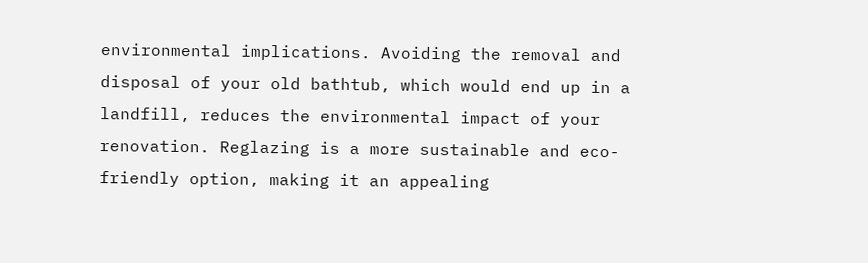environmental implications. Avoiding the removal and disposal of your old bathtub, which would end up in a landfill, reduces the environmental impact of your renovation. Reglazing is a more sustainable and eco-friendly option, making it an appealing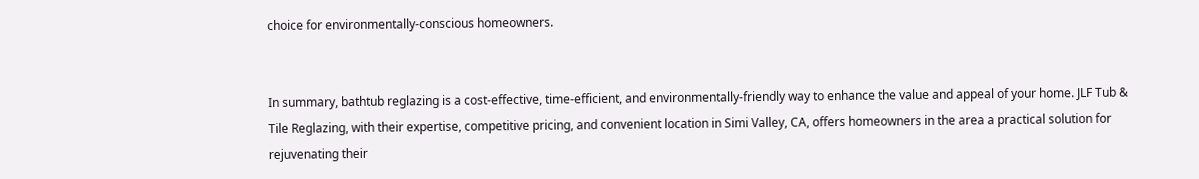choice for environmentally-conscious homeowners.


In summary, bathtub reglazing is a cost-effective, time-efficient, and environmentally-friendly way to enhance the value and appeal of your home. JLF Tub & Tile Reglazing, with their expertise, competitive pricing, and convenient location in Simi Valley, CA, offers homeowners in the area a practical solution for rejuvenating their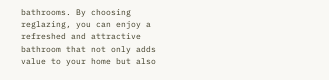bathrooms. By choosing reglazing, you can enjoy a refreshed and attractive bathroom that not only adds value to your home but also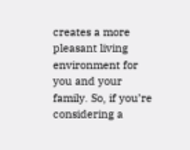creates a more pleasant living environment for you and your family. So, if you’re considering a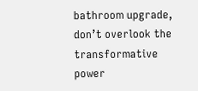bathroom upgrade, don’t overlook the transformative power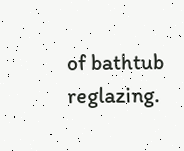of bathtub reglazing.